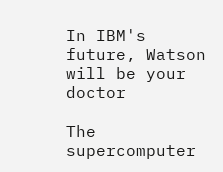In IBM's future, Watson will be your doctor

The supercomputer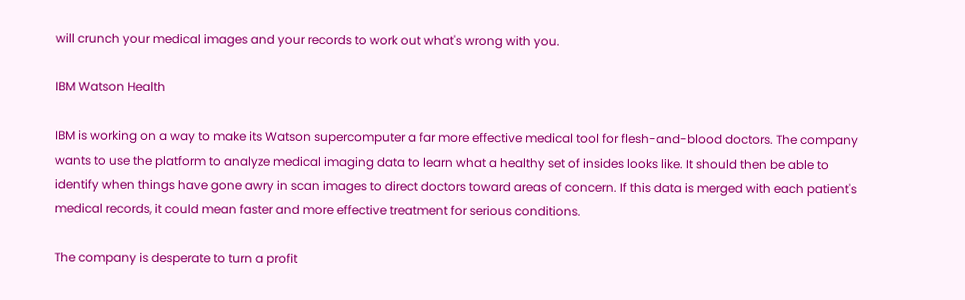will crunch your medical images and your records to work out what's wrong with you.

IBM Watson Health

IBM is working on a way to make its Watson supercomputer a far more effective medical tool for flesh-and-blood doctors. The company wants to use the platform to analyze medical imaging data to learn what a healthy set of insides looks like. It should then be able to identify when things have gone awry in scan images to direct doctors toward areas of concern. If this data is merged with each patient's medical records, it could mean faster and more effective treatment for serious conditions.

The company is desperate to turn a profit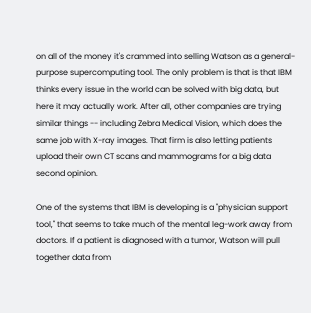on all of the money it's crammed into selling Watson as a general-purpose supercomputing tool. The only problem is that is that IBM thinks every issue in the world can be solved with big data, but here it may actually work. After all, other companies are trying similar things -- including Zebra Medical Vision, which does the same job with X-ray images. That firm is also letting patients upload their own CT scans and mammograms for a big data second opinion.

One of the systems that IBM is developing is a "physician support tool," that seems to take much of the mental leg-work away from doctors. If a patient is diagnosed with a tumor, Watson will pull together data from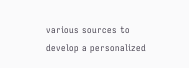various sources to develop a personalized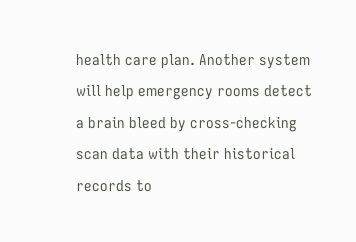health care plan. Another system will help emergency rooms detect a brain bleed by cross-checking scan data with their historical records to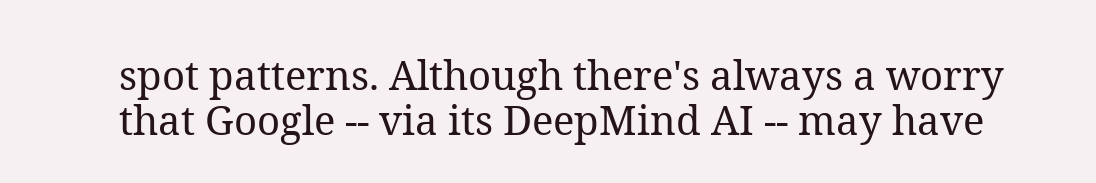spot patterns. Although there's always a worry that Google -- via its DeepMind AI -- may have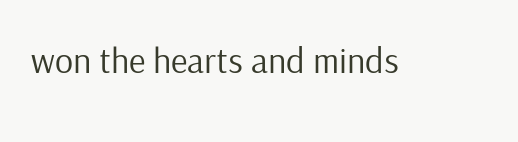won the hearts and minds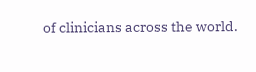of clinicians across the world.